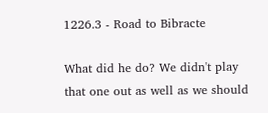1226.3 - Road to Bibracte

What did he do? We didn't play that one out as well as we should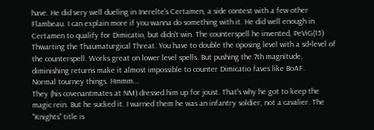have. He did very well dueling in Inerelte's Certamen, a side contest with a few other Flambeau. I can explain more if you wanna do something with it. He did well enough in Certamen to qualify for Dimicatio, but didn't win. The counterspell he invented, PeViG(15) Thwarting the Thaumaturgical Threat. You have to double the oposing level with a sd+level of the counterspell. Works great on lower level spells. But pushing the 7th magnitude, diminishing returns make it almost impossible to counter Dimicatio faves like BoAF.
Normal tourney things. Hmmm...
They (his covenantmates at NM) dressed him up for joust. That's why he got to keep the magic rein. But he sucked it. I warned them he was an infantry soldier, not a cavalier. The "Knights" title is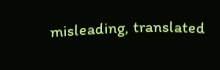misleading, translated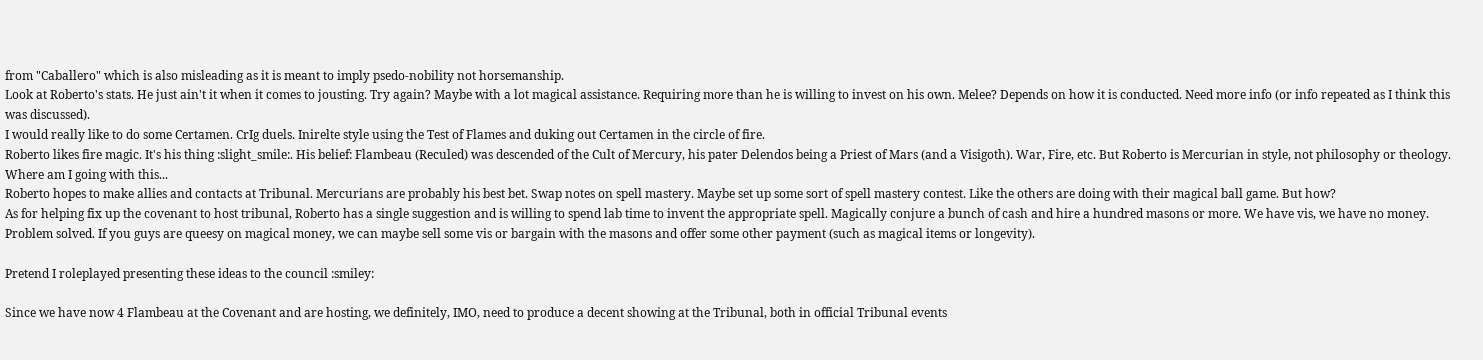from "Caballero" which is also misleading as it is meant to imply psedo-nobility not horsemanship.
Look at Roberto's stats. He just ain't it when it comes to jousting. Try again? Maybe with a lot magical assistance. Requiring more than he is willing to invest on his own. Melee? Depends on how it is conducted. Need more info (or info repeated as I think this was discussed).
I would really like to do some Certamen. CrIg duels. Inirelte style using the Test of Flames and duking out Certamen in the circle of fire.
Roberto likes fire magic. It's his thing :slight_smile:. His belief: Flambeau (Reculed) was descended of the Cult of Mercury, his pater Delendos being a Priest of Mars (and a Visigoth). War, Fire, etc. But Roberto is Mercurian in style, not philosophy or theology.
Where am I going with this...
Roberto hopes to make allies and contacts at Tribunal. Mercurians are probably his best bet. Swap notes on spell mastery. Maybe set up some sort of spell mastery contest. Like the others are doing with their magical ball game. But how?
As for helping fix up the covenant to host tribunal, Roberto has a single suggestion and is willing to spend lab time to invent the appropriate spell. Magically conjure a bunch of cash and hire a hundred masons or more. We have vis, we have no money. Problem solved. If you guys are queesy on magical money, we can maybe sell some vis or bargain with the masons and offer some other payment (such as magical items or longevity).

Pretend I roleplayed presenting these ideas to the council :smiley:

Since we have now 4 Flambeau at the Covenant and are hosting, we definitely, IMO, need to produce a decent showing at the Tribunal, both in official Tribunal events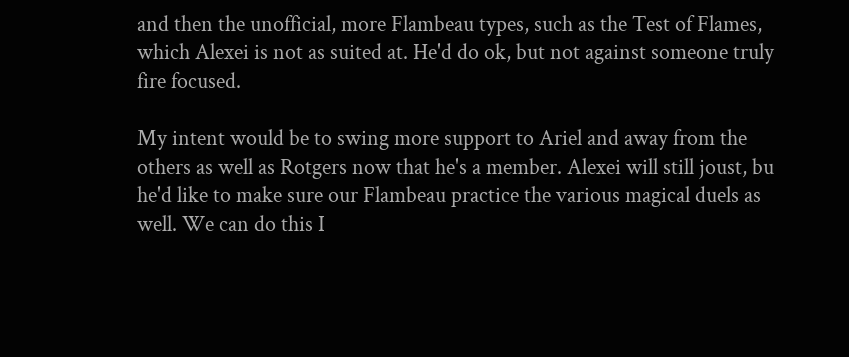and then the unofficial, more Flambeau types, such as the Test of Flames, which Alexei is not as suited at. He'd do ok, but not against someone truly fire focused.

My intent would be to swing more support to Ariel and away from the others as well as Rotgers now that he's a member. Alexei will still joust, bu he'd like to make sure our Flambeau practice the various magical duels as well. We can do this I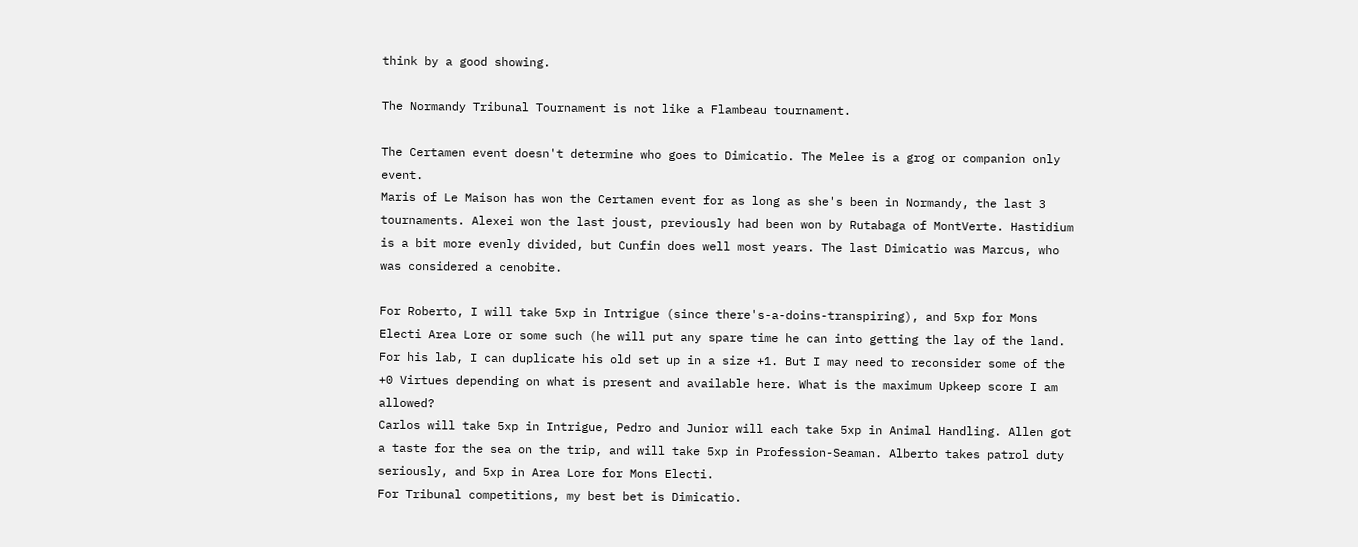think by a good showing.

The Normandy Tribunal Tournament is not like a Flambeau tournament.

The Certamen event doesn't determine who goes to Dimicatio. The Melee is a grog or companion only event.
Maris of Le Maison has won the Certamen event for as long as she's been in Normandy, the last 3 tournaments. Alexei won the last joust, previously had been won by Rutabaga of MontVerte. Hastidium is a bit more evenly divided, but Cunfin does well most years. The last Dimicatio was Marcus, who was considered a cenobite.

For Roberto, I will take 5xp in Intrigue (since there's-a-doins-transpiring), and 5xp for Mons Electi Area Lore or some such (he will put any spare time he can into getting the lay of the land. For his lab, I can duplicate his old set up in a size +1. But I may need to reconsider some of the +0 Virtues depending on what is present and available here. What is the maximum Upkeep score I am allowed?
Carlos will take 5xp in Intrigue, Pedro and Junior will each take 5xp in Animal Handling. Allen got a taste for the sea on the trip, and will take 5xp in Profession-Seaman. Alberto takes patrol duty seriously, and 5xp in Area Lore for Mons Electi.
For Tribunal competitions, my best bet is Dimicatio.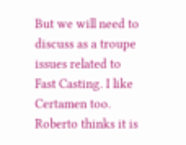But we will need to discuss as a troupe issues related to Fast Casting. I like Certamen too. Roberto thinks it is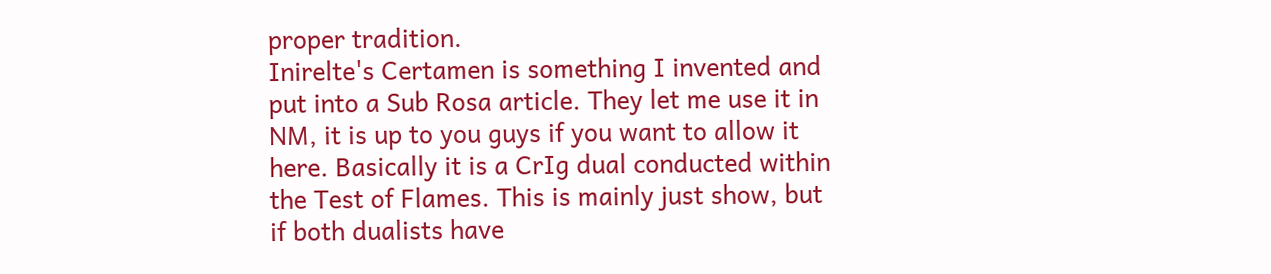proper tradition.
Inirelte's Certamen is something I invented and put into a Sub Rosa article. They let me use it in NM, it is up to you guys if you want to allow it here. Basically it is a CrIg dual conducted within the Test of Flames. This is mainly just show, but if both dualists have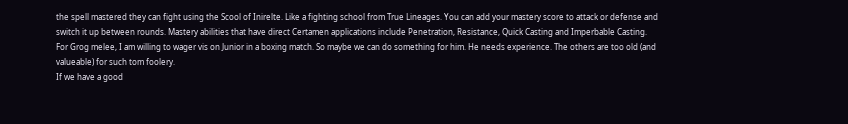the spell mastered they can fight using the Scool of Inirelte. Like a fighting school from True Lineages. You can add your mastery score to attack or defense and switch it up between rounds. Mastery abilities that have direct Certamen applications include Penetration, Resistance, Quick Casting and Imperbable Casting.
For Grog melee, I am willing to wager vis on Junior in a boxing match. So maybe we can do something for him. He needs experience. The others are too old (and valueable) for such tom foolery.
If we have a good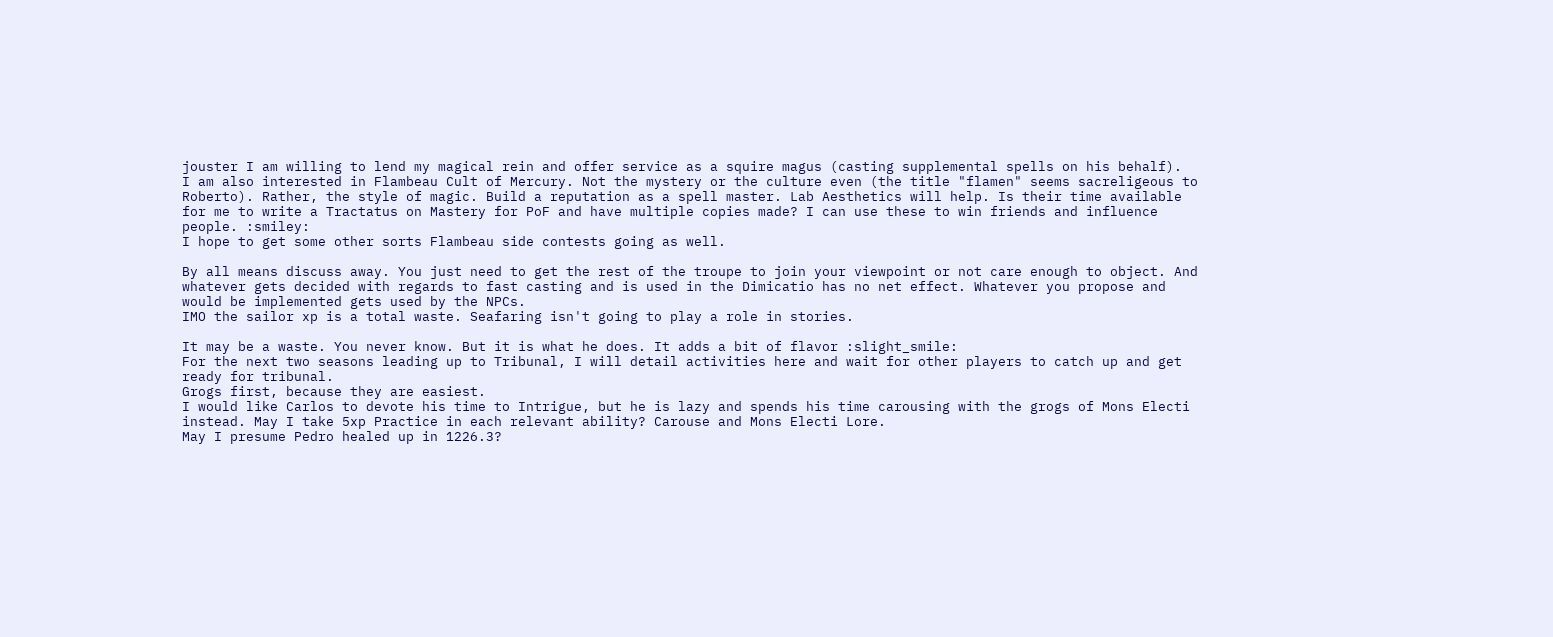jouster I am willing to lend my magical rein and offer service as a squire magus (casting supplemental spells on his behalf).
I am also interested in Flambeau Cult of Mercury. Not the mystery or the culture even (the title "flamen" seems sacreligeous to Roberto). Rather, the style of magic. Build a reputation as a spell master. Lab Aesthetics will help. Is their time available for me to write a Tractatus on Mastery for PoF and have multiple copies made? I can use these to win friends and influence people. :smiley:
I hope to get some other sorts Flambeau side contests going as well.

By all means discuss away. You just need to get the rest of the troupe to join your viewpoint or not care enough to object. And whatever gets decided with regards to fast casting and is used in the Dimicatio has no net effect. Whatever you propose and would be implemented gets used by the NPCs.
IMO the sailor xp is a total waste. Seafaring isn't going to play a role in stories.

It may be a waste. You never know. But it is what he does. It adds a bit of flavor :slight_smile:
For the next two seasons leading up to Tribunal, I will detail activities here and wait for other players to catch up and get ready for tribunal.
Grogs first, because they are easiest.
I would like Carlos to devote his time to Intrigue, but he is lazy and spends his time carousing with the grogs of Mons Electi instead. May I take 5xp Practice in each relevant ability? Carouse and Mons Electi Lore.
May I presume Pedro healed up in 1226.3?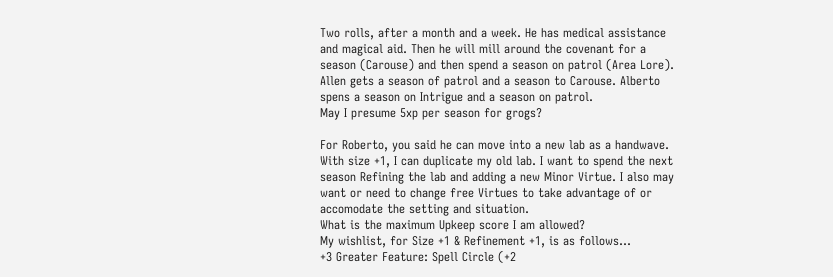Two rolls, after a month and a week. He has medical assistance and magical aid. Then he will mill around the covenant for a season (Carouse) and then spend a season on patrol (Area Lore).
Allen gets a season of patrol and a season to Carouse. Alberto spens a season on Intrigue and a season on patrol.
May I presume 5xp per season for grogs?

For Roberto, you said he can move into a new lab as a handwave. With size +1, I can duplicate my old lab. I want to spend the next season Refining the lab and adding a new Minor Virtue. I also may want or need to change free Virtues to take advantage of or accomodate the setting and situation.
What is the maximum Upkeep score I am allowed?
My wishlist, for Size +1 & Refinement +1, is as follows...
+3 Greater Feature: Spell Circle (+2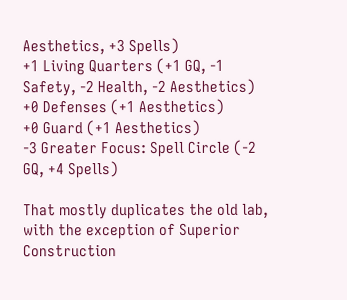Aesthetics, +3 Spells)
+1 Living Quarters (+1 GQ, -1 Safety, -2 Health, -2 Aesthetics)
+0 Defenses (+1 Aesthetics)
+0 Guard (+1 Aesthetics)
-3 Greater Focus: Spell Circle (-2 GQ, +4 Spells)

That mostly duplicates the old lab, with the exception of Superior Construction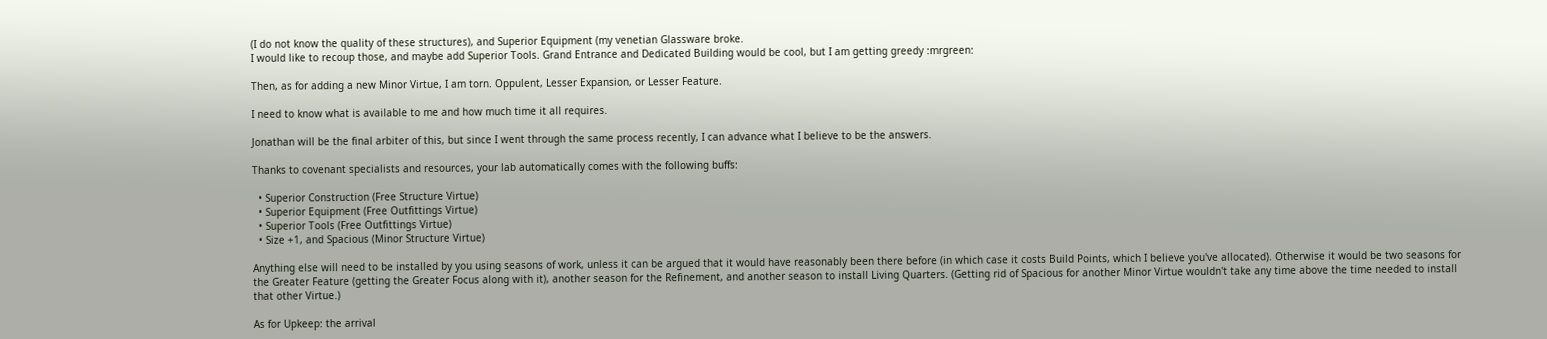(I do not know the quality of these structures), and Superior Equipment (my venetian Glassware broke.
I would like to recoup those, and maybe add Superior Tools. Grand Entrance and Dedicated Building would be cool, but I am getting greedy :mrgreen:

Then, as for adding a new Minor Virtue, I am torn. Oppulent, Lesser Expansion, or Lesser Feature.

I need to know what is available to me and how much time it all requires.

Jonathan will be the final arbiter of this, but since I went through the same process recently, I can advance what I believe to be the answers.

Thanks to covenant specialists and resources, your lab automatically comes with the following buffs:

  • Superior Construction (Free Structure Virtue)
  • Superior Equipment (Free Outfittings Virtue)
  • Superior Tools (Free Outfittings Virtue)
  • Size +1, and Spacious (Minor Structure Virtue)

Anything else will need to be installed by you using seasons of work, unless it can be argued that it would have reasonably been there before (in which case it costs Build Points, which I believe you've allocated). Otherwise it would be two seasons for the Greater Feature (getting the Greater Focus along with it), another season for the Refinement, and another season to install Living Quarters. (Getting rid of Spacious for another Minor Virtue wouldn't take any time above the time needed to install that other Virtue.)

As for Upkeep: the arrival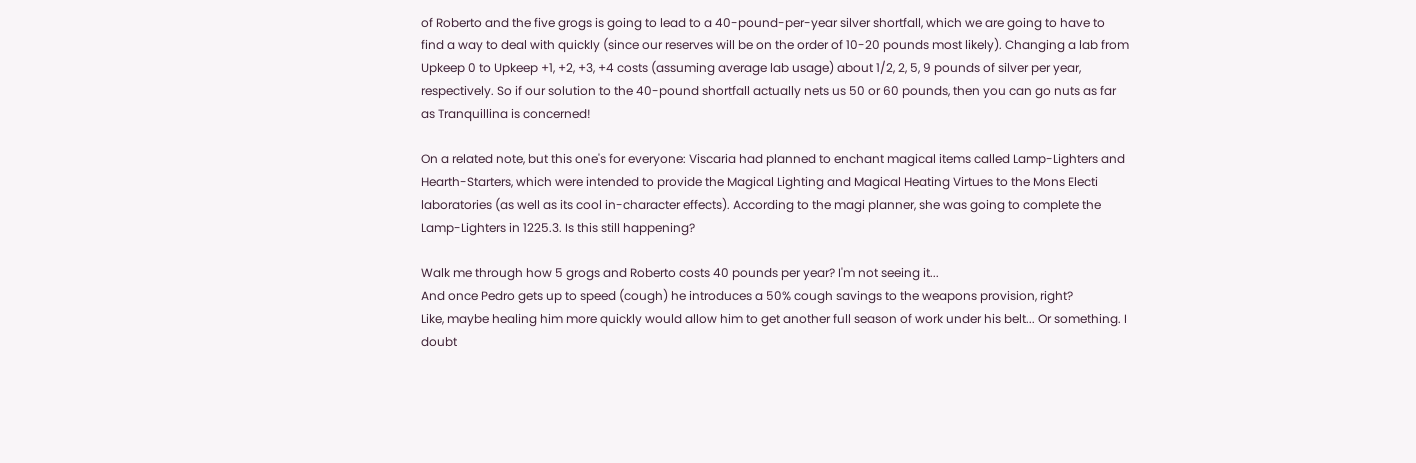of Roberto and the five grogs is going to lead to a 40-pound-per-year silver shortfall, which we are going to have to find a way to deal with quickly (since our reserves will be on the order of 10-20 pounds most likely). Changing a lab from Upkeep 0 to Upkeep +1, +2, +3, +4 costs (assuming average lab usage) about 1/2, 2, 5, 9 pounds of silver per year, respectively. So if our solution to the 40-pound shortfall actually nets us 50 or 60 pounds, then you can go nuts as far as Tranquillina is concerned!

On a related note, but this one's for everyone: Viscaria had planned to enchant magical items called Lamp-Lighters and Hearth-Starters, which were intended to provide the Magical Lighting and Magical Heating Virtues to the Mons Electi laboratories (as well as its cool in-character effects). According to the magi planner, she was going to complete the Lamp-Lighters in 1225.3. Is this still happening?

Walk me through how 5 grogs and Roberto costs 40 pounds per year? I'm not seeing it...
And once Pedro gets up to speed (cough) he introduces a 50% cough savings to the weapons provision, right?
Like, maybe healing him more quickly would allow him to get another full season of work under his belt... Or something. I doubt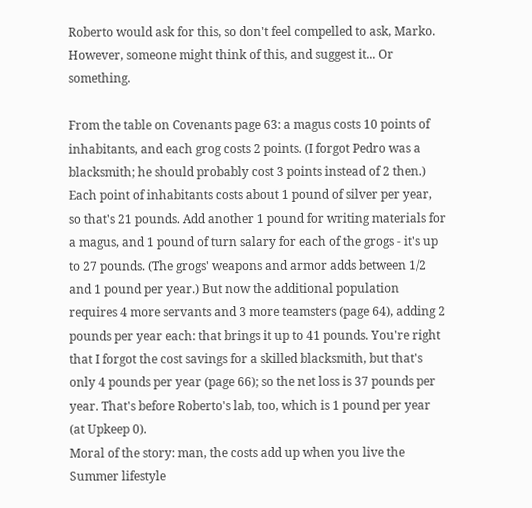Roberto would ask for this, so don't feel compelled to ask, Marko. However, someone might think of this, and suggest it... Or something.

From the table on Covenants page 63: a magus costs 10 points of inhabitants, and each grog costs 2 points. (I forgot Pedro was a blacksmith; he should probably cost 3 points instead of 2 then.) Each point of inhabitants costs about 1 pound of silver per year, so that's 21 pounds. Add another 1 pound for writing materials for a magus, and 1 pound of turn salary for each of the grogs - it's up to 27 pounds. (The grogs' weapons and armor adds between 1/2 and 1 pound per year.) But now the additional population requires 4 more servants and 3 more teamsters (page 64), adding 2 pounds per year each: that brings it up to 41 pounds. You're right that I forgot the cost savings for a skilled blacksmith, but that's only 4 pounds per year (page 66); so the net loss is 37 pounds per year. That's before Roberto's lab, too, which is 1 pound per year (at Upkeep 0).
Moral of the story: man, the costs add up when you live the Summer lifestyle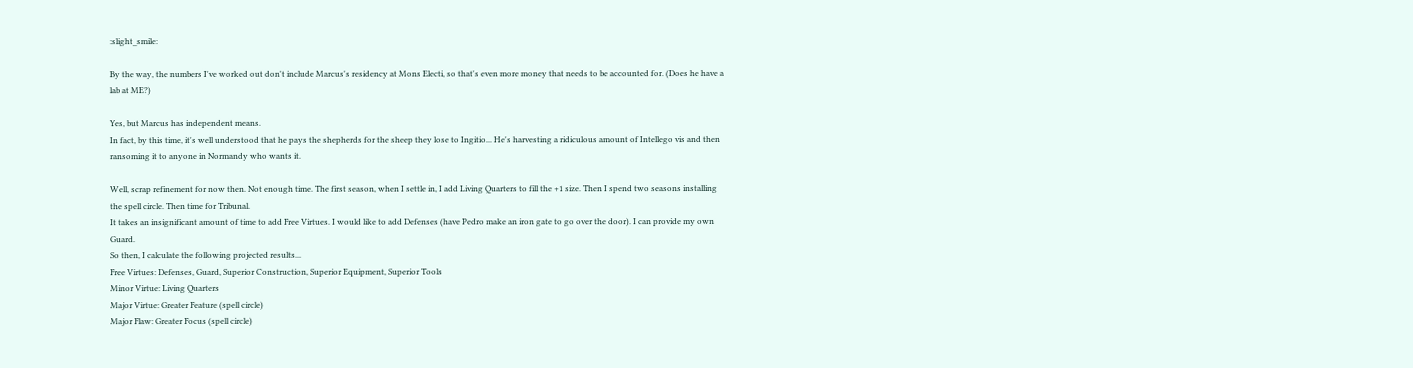:slight_smile:

By the way, the numbers I've worked out don't include Marcus's residency at Mons Electi, so that's even more money that needs to be accounted for. (Does he have a lab at ME?)

Yes, but Marcus has independent means.
In fact, by this time, it's well understood that he pays the shepherds for the sheep they lose to Ingitio... He's harvesting a ridiculous amount of Intellego vis and then ransoming it to anyone in Normandy who wants it.

Well, scrap refinement for now then. Not enough time. The first season, when I settle in, I add Living Quarters to fill the +1 size. Then I spend two seasons installing the spell circle. Then time for Tribunal.
It takes an insignificant amount of time to add Free Virtues. I would like to add Defenses (have Pedro make an iron gate to go over the door). I can provide my own Guard.
So then, I calculate the following projected results...
Free Virtues: Defenses, Guard, Superior Construction, Superior Equipment, Superior Tools
Minor Virtue: Living Quarters
Major Virtue: Greater Feature (spell circle)
Major Flaw: Greater Focus (spell circle)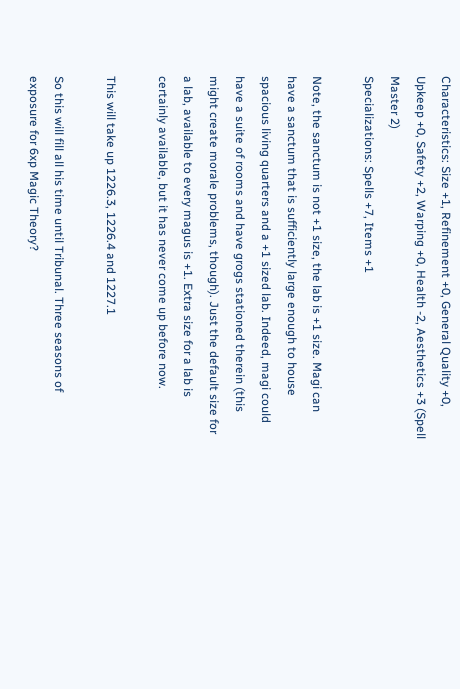Characteristics: Size +1, Refinement +0, General Quality +0, Upkeep +0, Safety +2, Warping +0, Health -2, Aesthetics +3 (Spell Master 2)
Specializations: Spells +7, Items +1

Note, the sanctum is not +1 size, the lab is +1 size. Magi can have a sanctum that is sufficiently large enough to house spacious living quarters and a +1 sized lab. Indeed, magi could have a suite of rooms and have grogs stationed therein (this might create morale problems, though). Just the default size for a lab, available to every magus is +1. Extra size for a lab is certainly available, but it has never come up before now.

This will take up 1226.3, 1226.4 and 1227.1

So this will fill all his time until Tribunal. Three seasons of exposure for 6xp Magic Theory?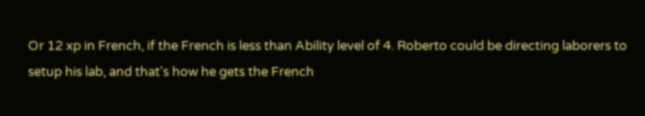Or 12 xp in French, if the French is less than Ability level of 4. Roberto could be directing laborers to setup his lab, and that's how he gets the French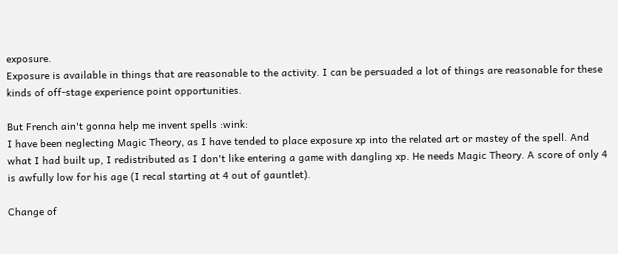exposure.
Exposure is available in things that are reasonable to the activity. I can be persuaded a lot of things are reasonable for these kinds of off-stage experience point opportunities.

But French ain't gonna help me invent spells :wink:
I have been neglecting Magic Theory, as I have tended to place exposure xp into the related art or mastey of the spell. And what I had built up, I redistributed as I don't like entering a game with dangling xp. He needs Magic Theory. A score of only 4 is awfully low for his age (I recal starting at 4 out of gauntlet).

Change of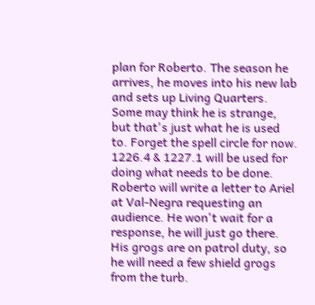plan for Roberto. The season he arrives, he moves into his new lab and sets up Living Quarters. Some may think he is strange, but that's just what he is used to. Forget the spell circle for now.
1226.4 & 1227.1 will be used for doing what needs to be done. Roberto will write a letter to Ariel at Val-Negra requesting an audience. He won't wait for a response, he will just go there.
His grogs are on patrol duty, so he will need a few shield grogs from the turb.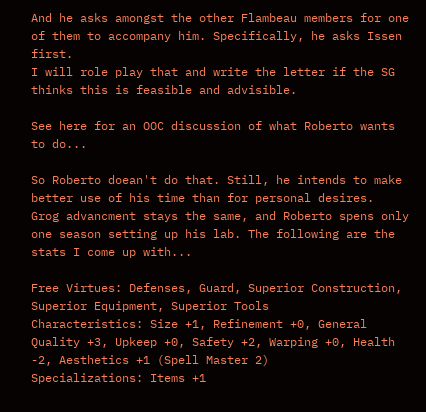And he asks amongst the other Flambeau members for one of them to accompany him. Specifically, he asks Issen first.
I will role play that and write the letter if the SG thinks this is feasible and advisible.

See here for an OOC discussion of what Roberto wants to do...

So Roberto doean't do that. Still, he intends to make better use of his time than for personal desires.
Grog advancment stays the same, and Roberto spens only one season setting up his lab. The following are the stats I come up with...

Free Virtues: Defenses, Guard, Superior Construction, Superior Equipment, Superior Tools
Characteristics: Size +1, Refinement +0, General Quality +3, Upkeep +0, Safety +2, Warping +0, Health -2, Aesthetics +1 (Spell Master 2)
Specializations: Items +1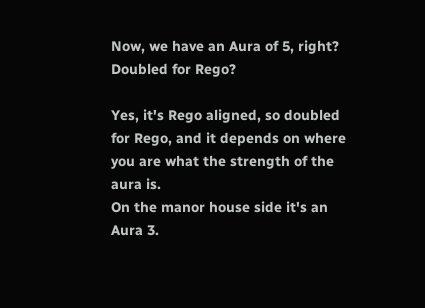Now, we have an Aura of 5, right? Doubled for Rego?

Yes, it's Rego aligned, so doubled for Rego, and it depends on where you are what the strength of the aura is.
On the manor house side it's an Aura 3.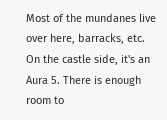Most of the mundanes live over here, barracks, etc.
On the castle side, it's an Aura 5. There is enough room to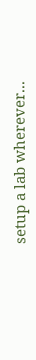setup a lab wherever...